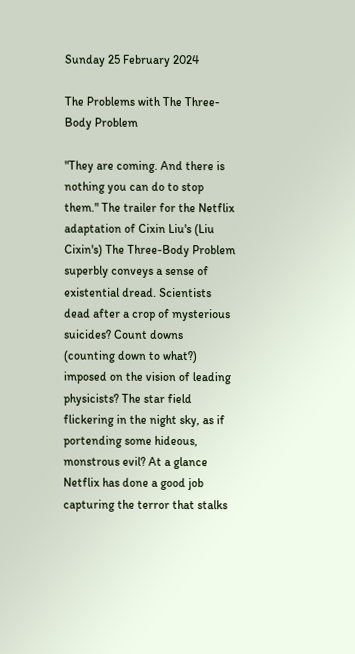Sunday 25 February 2024

The Problems with The Three-Body Problem

"They are coming. And there is nothing you can do to stop them." The trailer for the Netflix adaptation of Cixin Liu's (Liu Cixin's) The Three-Body Problem superbly conveys a sense of existential dread. Scientists dead after a crop of mysterious suicides? Count downs (counting down to what?) imposed on the vision of leading physicists? The star field flickering in the night sky, as if portending some hideous, monstrous evil? At a glance Netflix has done a good job capturing the terror that stalks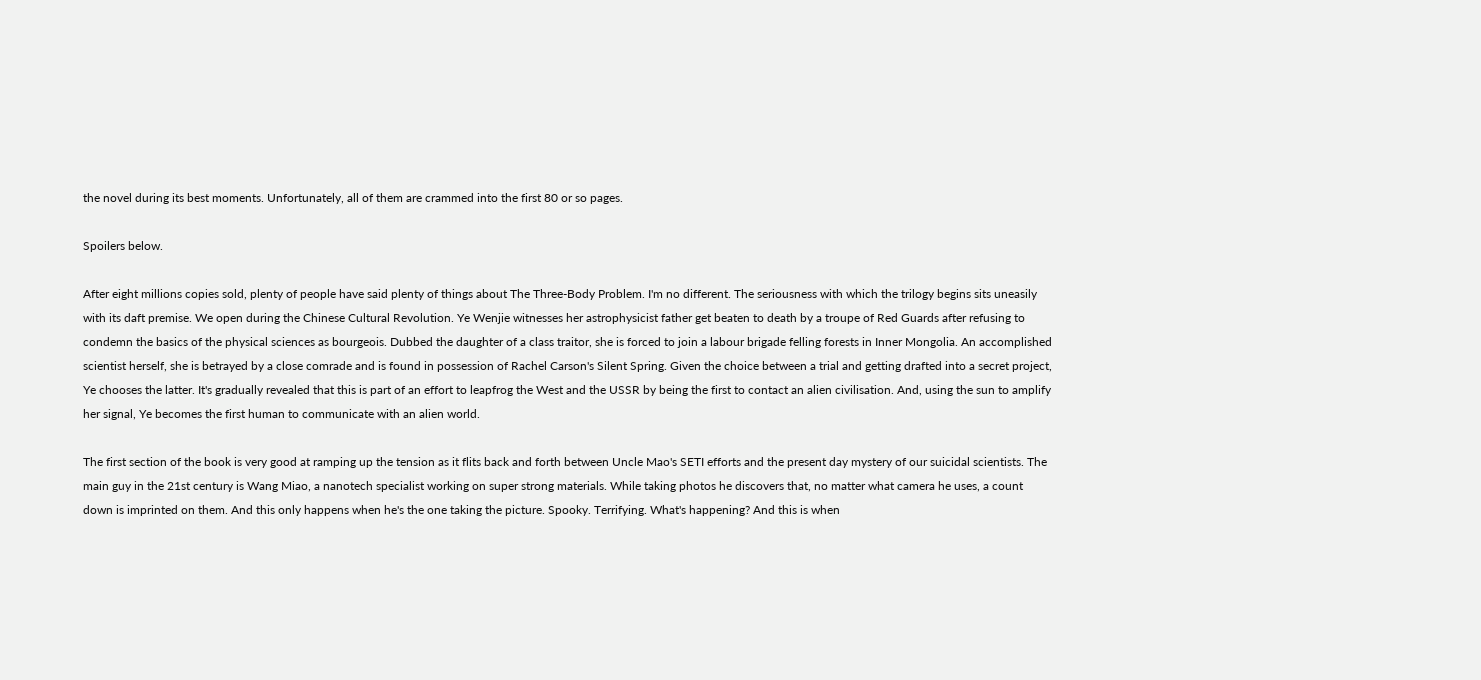the novel during its best moments. Unfortunately, all of them are crammed into the first 80 or so pages.

Spoilers below.

After eight millions copies sold, plenty of people have said plenty of things about The Three-Body Problem. I'm no different. The seriousness with which the trilogy begins sits uneasily with its daft premise. We open during the Chinese Cultural Revolution. Ye Wenjie witnesses her astrophysicist father get beaten to death by a troupe of Red Guards after refusing to condemn the basics of the physical sciences as bourgeois. Dubbed the daughter of a class traitor, she is forced to join a labour brigade felling forests in Inner Mongolia. An accomplished scientist herself, she is betrayed by a close comrade and is found in possession of Rachel Carson's Silent Spring. Given the choice between a trial and getting drafted into a secret project, Ye chooses the latter. It's gradually revealed that this is part of an effort to leapfrog the West and the USSR by being the first to contact an alien civilisation. And, using the sun to amplify her signal, Ye becomes the first human to communicate with an alien world.

The first section of the book is very good at ramping up the tension as it flits back and forth between Uncle Mao's SETI efforts and the present day mystery of our suicidal scientists. The main guy in the 21st century is Wang Miao, a nanotech specialist working on super strong materials. While taking photos he discovers that, no matter what camera he uses, a count down is imprinted on them. And this only happens when he's the one taking the picture. Spooky. Terrifying. What's happening? And this is when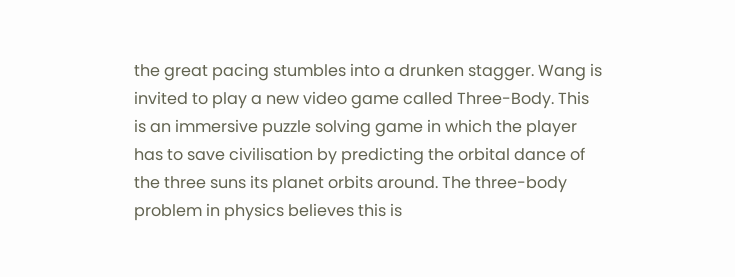the great pacing stumbles into a drunken stagger. Wang is invited to play a new video game called Three-Body. This is an immersive puzzle solving game in which the player has to save civilisation by predicting the orbital dance of the three suns its planet orbits around. The three-body problem in physics believes this is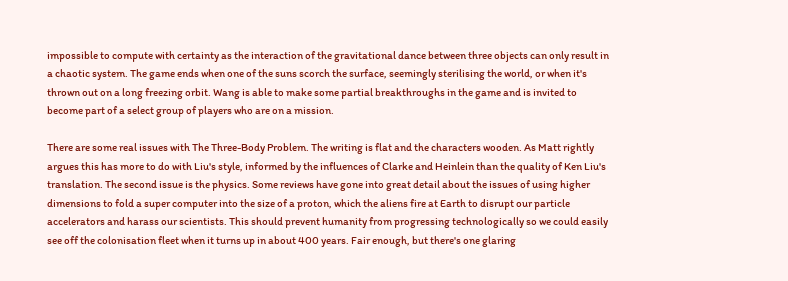impossible to compute with certainty as the interaction of the gravitational dance between three objects can only result in a chaotic system. The game ends when one of the suns scorch the surface, seemingly sterilising the world, or when it's thrown out on a long freezing orbit. Wang is able to make some partial breakthroughs in the game and is invited to become part of a select group of players who are on a mission.

There are some real issues with The Three-Body Problem. The writing is flat and the characters wooden. As Matt rightly argues this has more to do with Liu's style, informed by the influences of Clarke and Heinlein than the quality of Ken Liu's translation. The second issue is the physics. Some reviews have gone into great detail about the issues of using higher dimensions to fold a super computer into the size of a proton, which the aliens fire at Earth to disrupt our particle accelerators and harass our scientists. This should prevent humanity from progressing technologically so we could easily see off the colonisation fleet when it turns up in about 400 years. Fair enough, but there's one glaring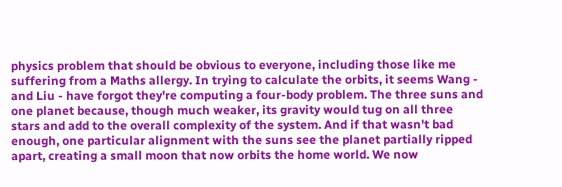physics problem that should be obvious to everyone, including those like me suffering from a Maths allergy. In trying to calculate the orbits, it seems Wang - and Liu - have forgot they're computing a four-body problem. The three suns and one planet because, though much weaker, its gravity would tug on all three stars and add to the overall complexity of the system. And if that wasn't bad enough, one particular alignment with the suns see the planet partially ripped apart, creating a small moon that now orbits the home world. We now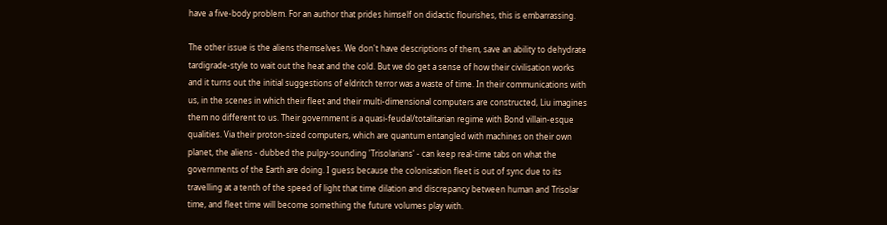have a five-body problem. For an author that prides himself on didactic flourishes, this is embarrassing.

The other issue is the aliens themselves. We don't have descriptions of them, save an ability to dehydrate tardigrade-style to wait out the heat and the cold. But we do get a sense of how their civilisation works and it turns out the initial suggestions of eldritch terror was a waste of time. In their communications with us, in the scenes in which their fleet and their multi-dimensional computers are constructed, Liu imagines them no different to us. Their government is a quasi-feudal/totalitarian regime with Bond villain-esque qualities. Via their proton-sized computers, which are quantum entangled with machines on their own planet, the aliens - dubbed the pulpy-sounding 'Trisolarians' - can keep real-time tabs on what the governments of the Earth are doing. I guess because the colonisation fleet is out of sync due to its travelling at a tenth of the speed of light that time dilation and discrepancy between human and Trisolar time, and fleet time will become something the future volumes play with.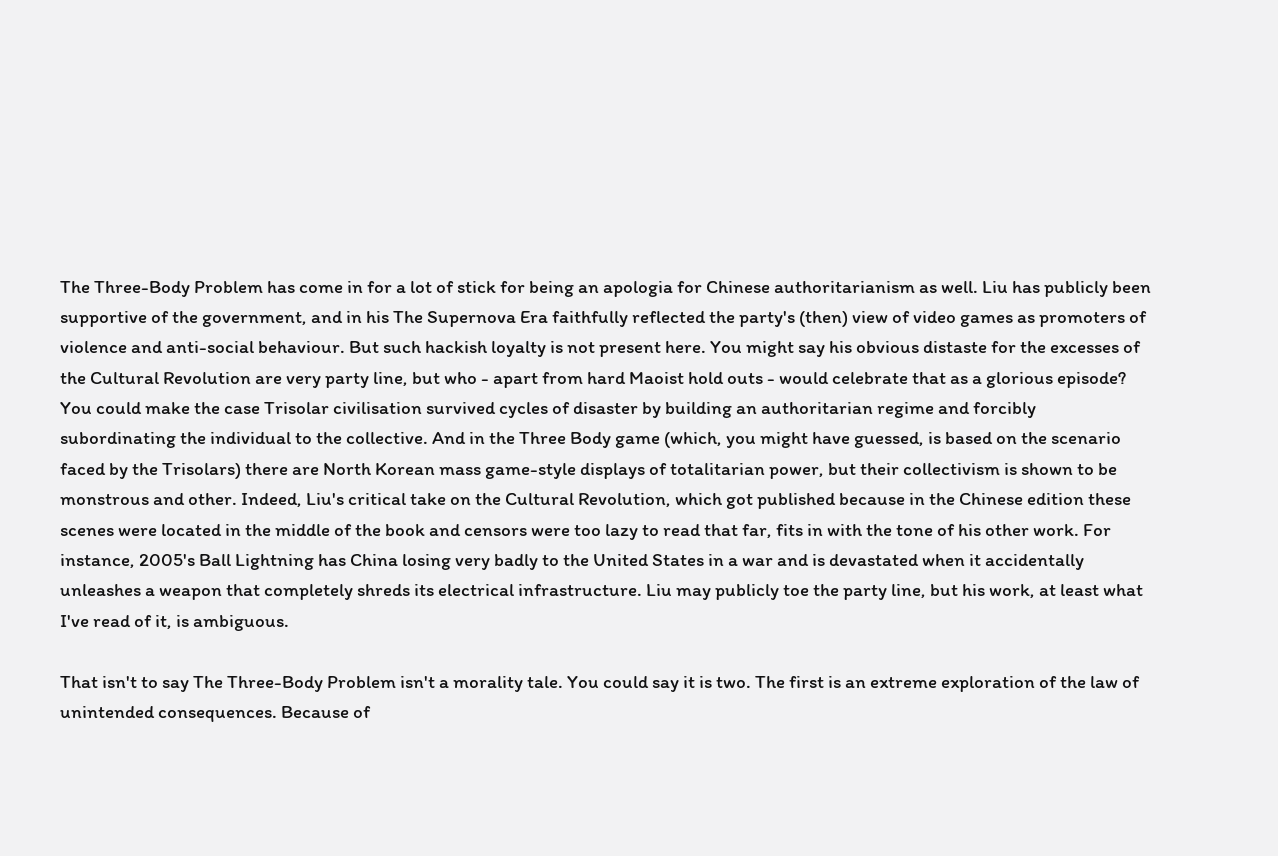The Three-Body Problem has come in for a lot of stick for being an apologia for Chinese authoritarianism as well. Liu has publicly been supportive of the government, and in his The Supernova Era faithfully reflected the party's (then) view of video games as promoters of violence and anti-social behaviour. But such hackish loyalty is not present here. You might say his obvious distaste for the excesses of the Cultural Revolution are very party line, but who - apart from hard Maoist hold outs - would celebrate that as a glorious episode? You could make the case Trisolar civilisation survived cycles of disaster by building an authoritarian regime and forcibly subordinating the individual to the collective. And in the Three Body game (which, you might have guessed, is based on the scenario faced by the Trisolars) there are North Korean mass game-style displays of totalitarian power, but their collectivism is shown to be monstrous and other. Indeed, Liu's critical take on the Cultural Revolution, which got published because in the Chinese edition these scenes were located in the middle of the book and censors were too lazy to read that far, fits in with the tone of his other work. For instance, 2005's Ball Lightning has China losing very badly to the United States in a war and is devastated when it accidentally unleashes a weapon that completely shreds its electrical infrastructure. Liu may publicly toe the party line, but his work, at least what I've read of it, is ambiguous.

That isn't to say The Three-Body Problem isn't a morality tale. You could say it is two. The first is an extreme exploration of the law of unintended consequences. Because of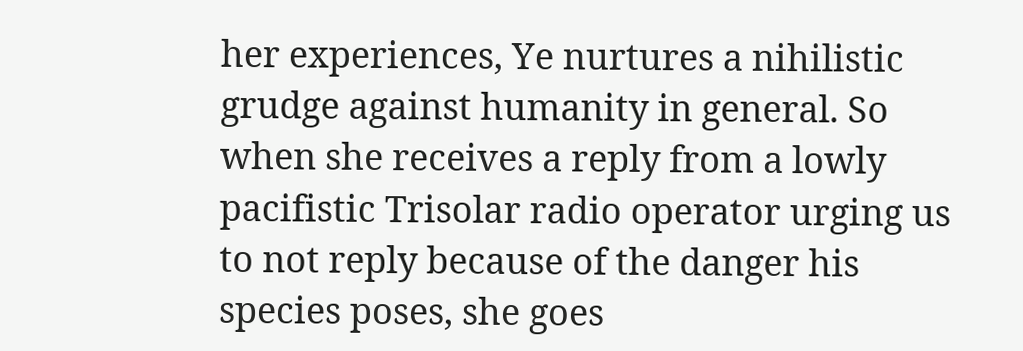her experiences, Ye nurtures a nihilistic grudge against humanity in general. So when she receives a reply from a lowly pacifistic Trisolar radio operator urging us to not reply because of the danger his species poses, she goes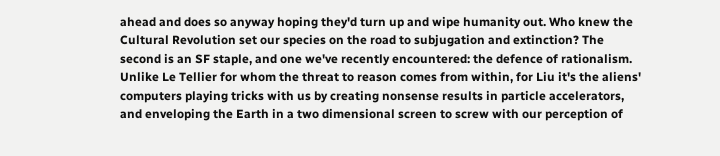ahead and does so anyway hoping they'd turn up and wipe humanity out. Who knew the Cultural Revolution set our species on the road to subjugation and extinction? The second is an SF staple, and one we've recently encountered: the defence of rationalism. Unlike Le Tellier for whom the threat to reason comes from within, for Liu it's the aliens' computers playing tricks with us by creating nonsense results in particle accelerators, and enveloping the Earth in a two dimensional screen to screw with our perception of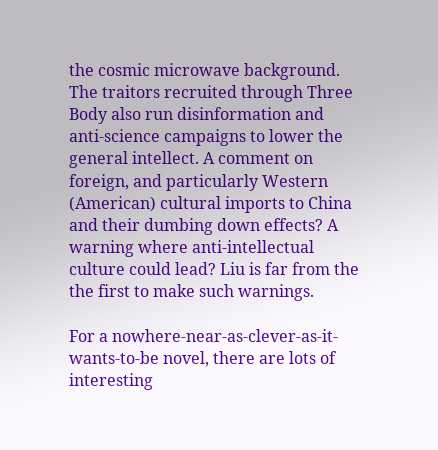the cosmic microwave background. The traitors recruited through Three Body also run disinformation and anti-science campaigns to lower the general intellect. A comment on foreign, and particularly Western (American) cultural imports to China and their dumbing down effects? A warning where anti-intellectual culture could lead? Liu is far from the the first to make such warnings.

For a nowhere-near-as-clever-as-it-wants-to-be novel, there are lots of interesting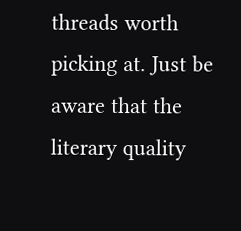threads worth picking at. Just be aware that the literary quality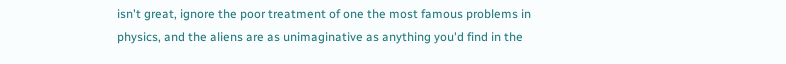isn't great, ignore the poor treatment of one the most famous problems in physics, and the aliens are as unimaginative as anything you'd find in the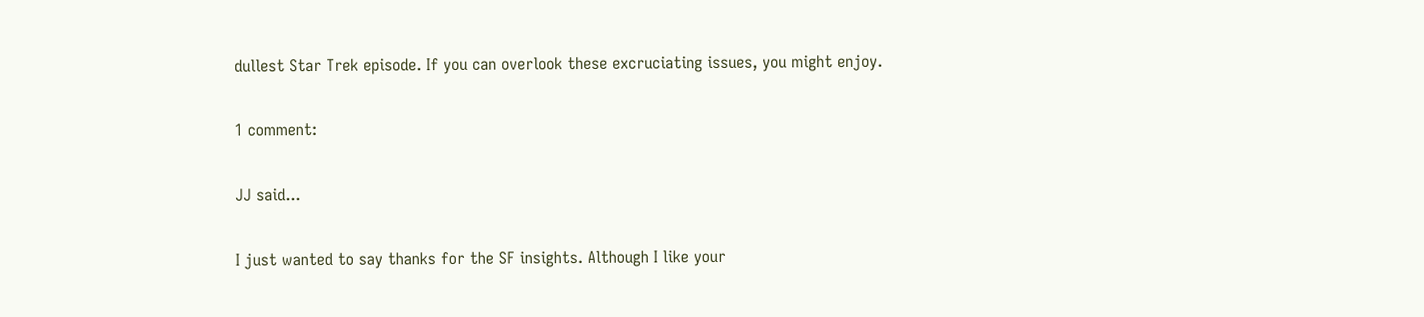dullest Star Trek episode. If you can overlook these excruciating issues, you might enjoy.

1 comment:

JJ said...

I just wanted to say thanks for the SF insights. Although I like your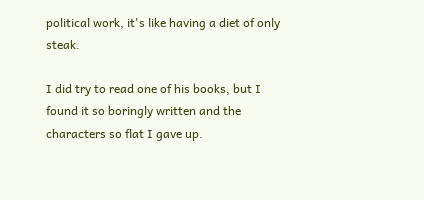political work, it's like having a diet of only steak.

I did try to read one of his books, but I found it so boringly written and the characters so flat I gave up.